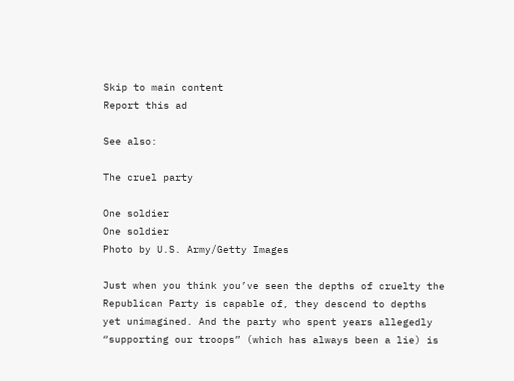Skip to main content
Report this ad

See also:

The cruel party

One soldier
One soldier
Photo by U.S. Army/Getty Images

Just when you think you’ve seen the depths of cruelty the Republican Party is capable of, they descend to depths yet unimagined. And the party who spent years allegedly “supporting our troops” (which has always been a lie) is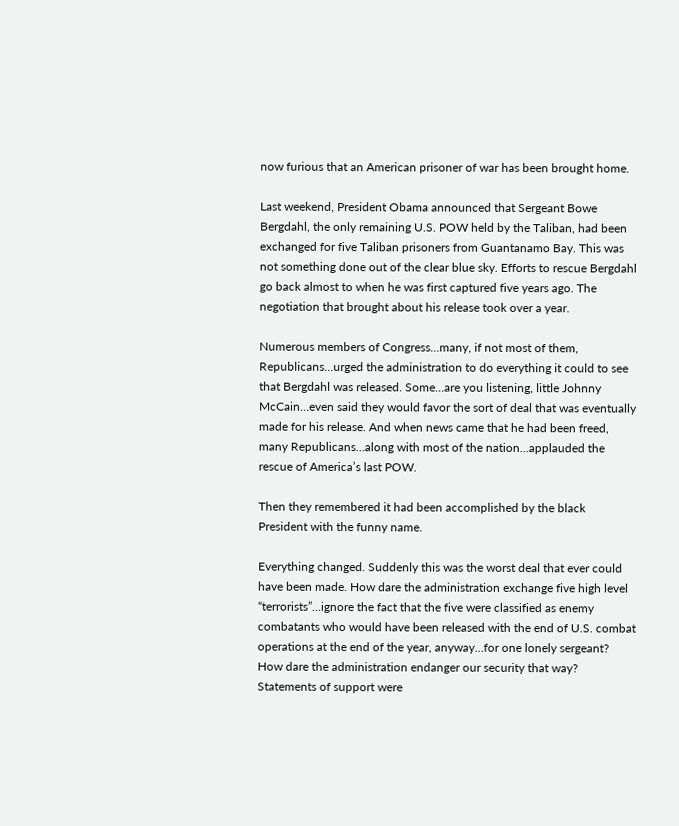now furious that an American prisoner of war has been brought home.

Last weekend, President Obama announced that Sergeant Bowe Bergdahl, the only remaining U.S. POW held by the Taliban, had been exchanged for five Taliban prisoners from Guantanamo Bay. This was not something done out of the clear blue sky. Efforts to rescue Bergdahl go back almost to when he was first captured five years ago. The negotiation that brought about his release took over a year.

Numerous members of Congress…many, if not most of them, Republicans…urged the administration to do everything it could to see that Bergdahl was released. Some…are you listening, little Johnny McCain…even said they would favor the sort of deal that was eventually made for his release. And when news came that he had been freed, many Republicans…along with most of the nation…applauded the rescue of America’s last POW.

Then they remembered it had been accomplished by the black President with the funny name.

Everything changed. Suddenly this was the worst deal that ever could have been made. How dare the administration exchange five high level “terrorists”…ignore the fact that the five were classified as enemy combatants who would have been released with the end of U.S. combat operations at the end of the year, anyway…for one lonely sergeant? How dare the administration endanger our security that way? Statements of support were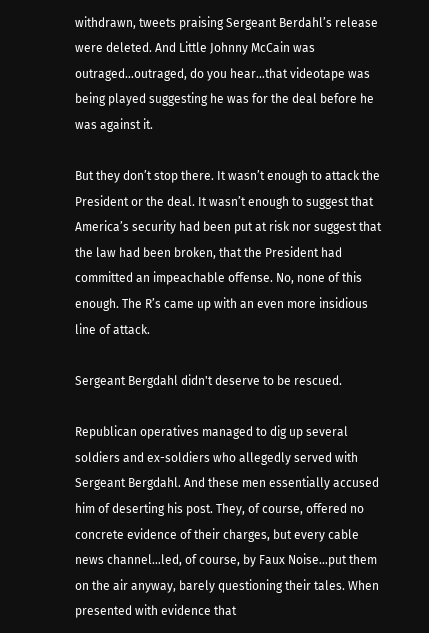withdrawn, tweets praising Sergeant Berdahl’s release were deleted. And Little Johnny McCain was outraged…outraged, do you hear…that videotape was being played suggesting he was for the deal before he was against it.

But they don’t stop there. It wasn’t enough to attack the President or the deal. It wasn’t enough to suggest that America’s security had been put at risk nor suggest that the law had been broken, that the President had committed an impeachable offense. No, none of this enough. The R’s came up with an even more insidious line of attack.

Sergeant Bergdahl didn't deserve to be rescued.

Republican operatives managed to dig up several soldiers and ex-soldiers who allegedly served with Sergeant Bergdahl. And these men essentially accused him of deserting his post. They, of course, offered no concrete evidence of their charges, but every cable news channel…led, of course, by Faux Noise…put them on the air anyway, barely questioning their tales. When presented with evidence that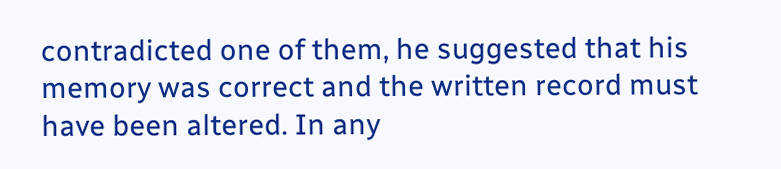contradicted one of them, he suggested that his memory was correct and the written record must have been altered. In any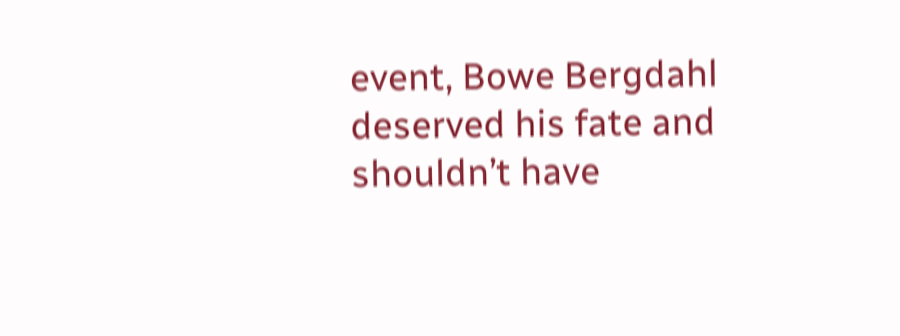event, Bowe Bergdahl deserved his fate and shouldn’t have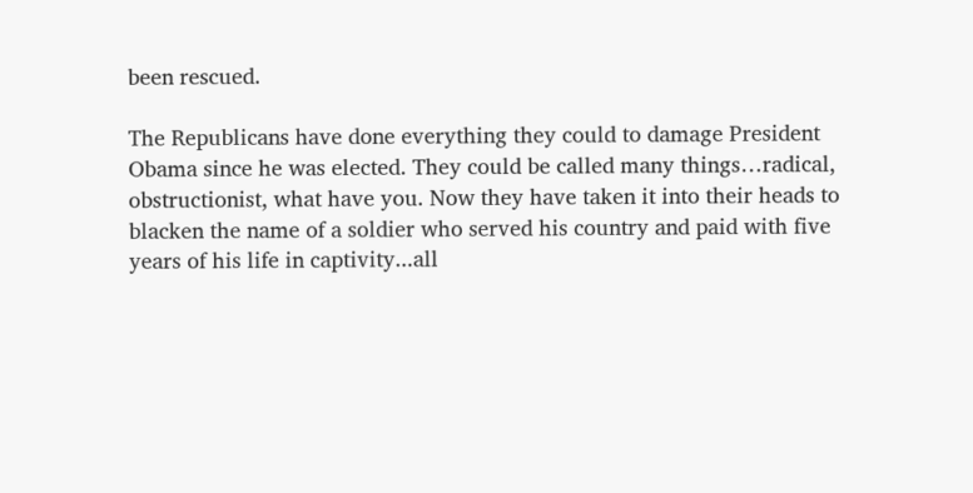been rescued.

The Republicans have done everything they could to damage President Obama since he was elected. They could be called many things…radical, obstructionist, what have you. Now they have taken it into their heads to blacken the name of a soldier who served his country and paid with five years of his life in captivity...all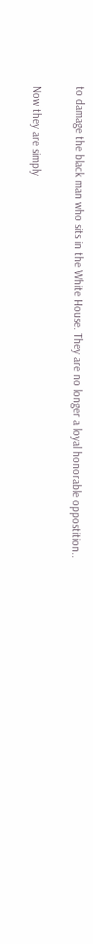to damage the black man who sits in the White House. They are no longer a loyal honorable oppostition..

Now they are simply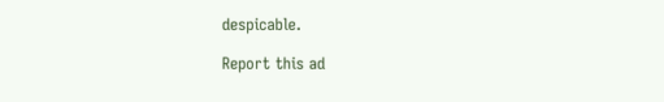despicable.

Report this ad